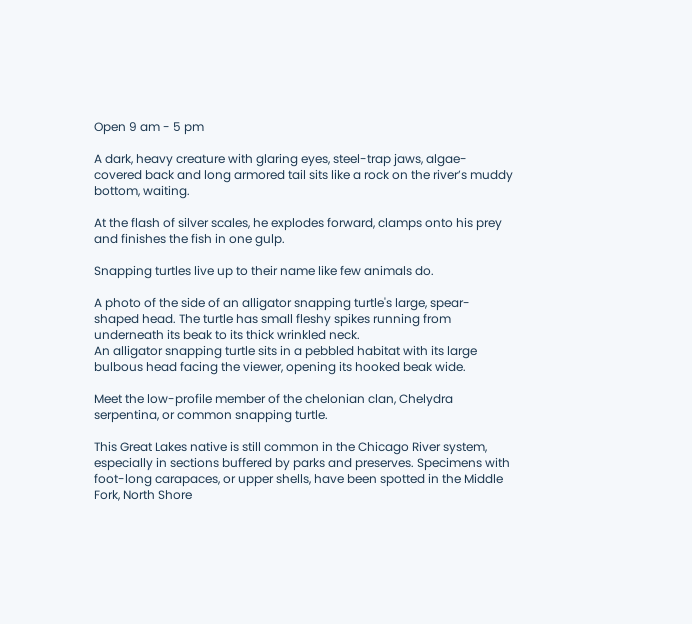Open 9 am - 5 pm

A dark, heavy creature with glaring eyes, steel-trap jaws, algae-covered back and long armored tail sits like a rock on the river’s muddy bottom, waiting.

At the flash of silver scales, he explodes forward, clamps onto his prey and finishes the fish in one gulp.

Snapping turtles live up to their name like few animals do.

A photo of the side of an alligator snapping turtle's large, spear-shaped head. The turtle has small fleshy spikes running from underneath its beak to its thick wrinkled neck.
An alligator snapping turtle sits in a pebbled habitat with its large bulbous head facing the viewer, opening its hooked beak wide.

Meet the low-profile member of the chelonian clan, Chelydra serpentina, or common snapping turtle.

This Great Lakes native is still common in the Chicago River system, especially in sections buffered by parks and preserves. Specimens with foot-long carapaces, or upper shells, have been spotted in the Middle Fork, North Shore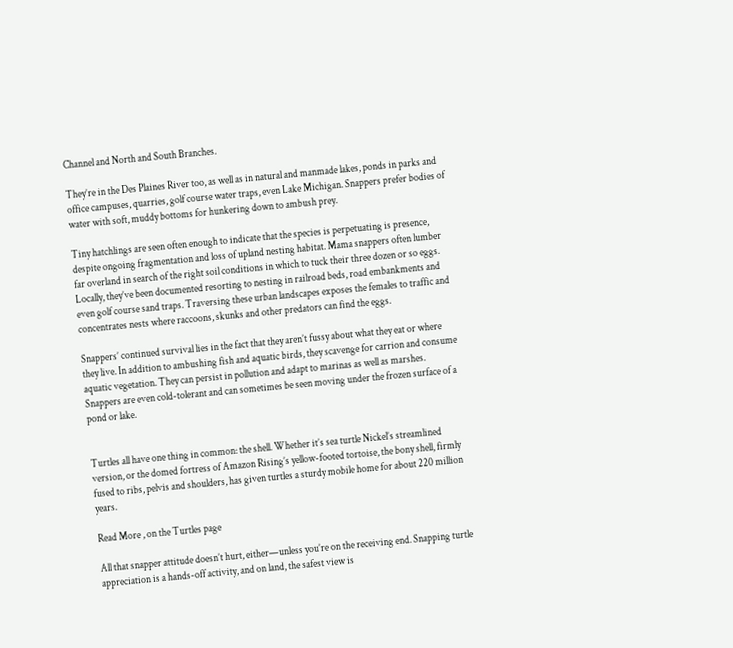Channel and North and South Branches.

They’re in the Des Plaines River too, as well as in natural and manmade lakes, ponds in parks and office campuses, quarries, golf course water traps, even Lake Michigan. Snappers prefer bodies of water with soft, muddy bottoms for hunkering down to ambush prey.

Tiny hatchlings are seen often enough to indicate that the species is perpetuating is presence, despite ongoing fragmentation and loss of upland nesting habitat. Mama snappers often lumber far overland in search of the right soil conditions in which to tuck their three dozen or so eggs. Locally, they’ve been documented resorting to nesting in railroad beds, road embankments and even golf course sand traps. Traversing these urban landscapes exposes the females to traffic and concentrates nests where raccoons, skunks and other predators can find the eggs.

Snappers’ continued survival lies in the fact that they aren’t fussy about what they eat or where they live. In addition to ambushing fish and aquatic birds, they scavenge for carrion and consume aquatic vegetation. They can persist in pollution and adapt to marinas as well as marshes. Snappers are even cold-tolerant and can sometimes be seen moving under the frozen surface of a pond or lake.


Turtles all have one thing in common: the shell. Whether it’s sea turtle Nickel’s streamlined version, or the domed fortress of Amazon Rising’s yellow-footed tortoise, the bony shell, firmly fused to ribs, pelvis and shoulders, has given turtles a sturdy mobile home for about 220 million years.

Read More , on the Turtles page

All that snapper attitude doesn’t hurt, either—unless you’re on the receiving end. Snapping turtle appreciation is a hands-off activity, and on land, the safest view is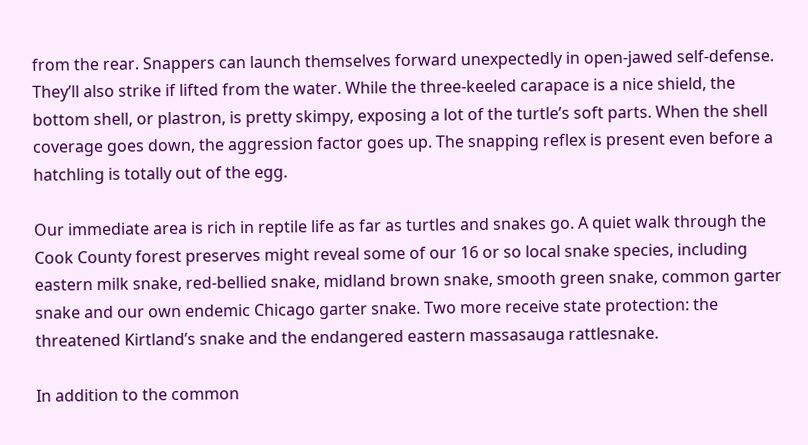from the rear. Snappers can launch themselves forward unexpectedly in open-jawed self-defense. They’ll also strike if lifted from the water. While the three-keeled carapace is a nice shield, the bottom shell, or plastron, is pretty skimpy, exposing a lot of the turtle’s soft parts. When the shell coverage goes down, the aggression factor goes up. The snapping reflex is present even before a hatchling is totally out of the egg.

Our immediate area is rich in reptile life as far as turtles and snakes go. A quiet walk through the Cook County forest preserves might reveal some of our 16 or so local snake species, including eastern milk snake, red-bellied snake, midland brown snake, smooth green snake, common garter snake and our own endemic Chicago garter snake. Two more receive state protection: the threatened Kirtland’s snake and the endangered eastern massasauga rattlesnake.

In addition to the common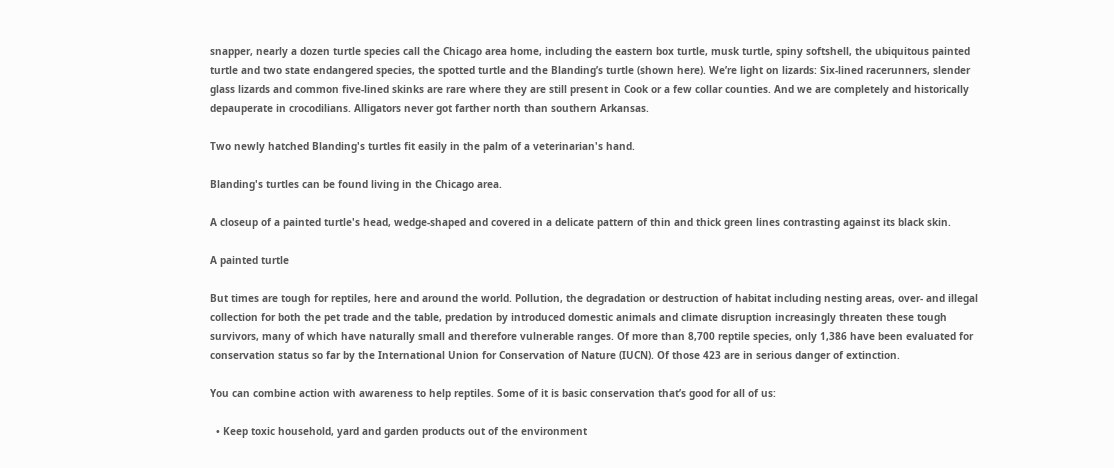snapper, nearly a dozen turtle species call the Chicago area home, including the eastern box turtle, musk turtle, spiny softshell, the ubiquitous painted turtle and two state endangered species, the spotted turtle and the Blanding’s turtle (shown here). We’re light on lizards: Six-lined racerunners, slender glass lizards and common five-lined skinks are rare where they are still present in Cook or a few collar counties. And we are completely and historically depauperate in crocodilians. Alligators never got farther north than southern Arkansas.

Two newly hatched Blanding's turtles fit easily in the palm of a veterinarian's hand.

Blanding's turtles can be found living in the Chicago area.

A closeup of a painted turtle's head, wedge-shaped and covered in a delicate pattern of thin and thick green lines contrasting against its black skin.

A painted turtle

But times are tough for reptiles, here and around the world. Pollution, the degradation or destruction of habitat including nesting areas, over- and illegal collection for both the pet trade and the table, predation by introduced domestic animals and climate disruption increasingly threaten these tough survivors, many of which have naturally small and therefore vulnerable ranges. Of more than 8,700 reptile species, only 1,386 have been evaluated for conservation status so far by the International Union for Conservation of Nature (IUCN). Of those 423 are in serious danger of extinction.

You can combine action with awareness to help reptiles. Some of it is basic conservation that’s good for all of us:

  • Keep toxic household, yard and garden products out of the environment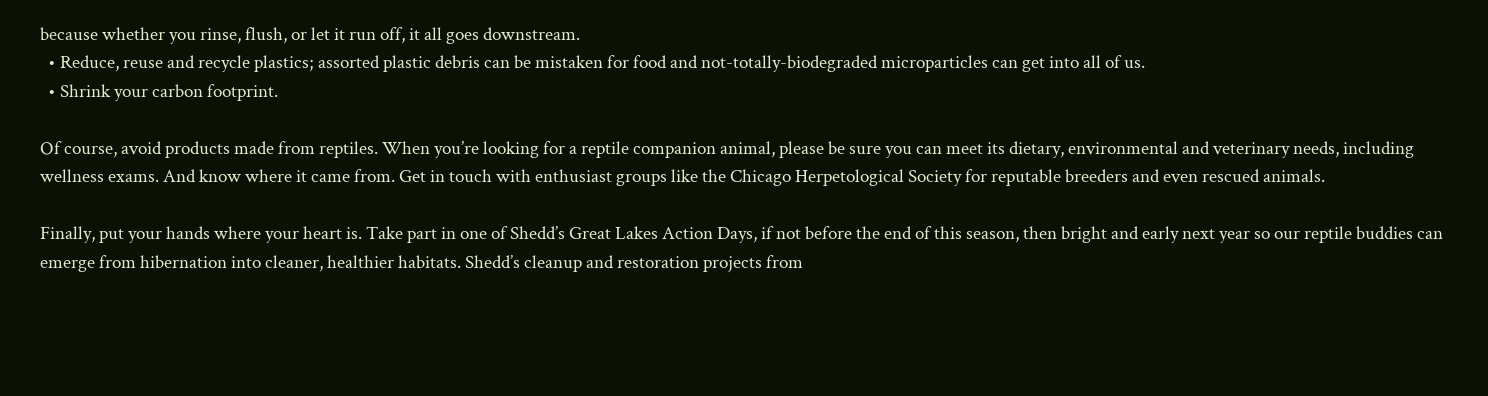because whether you rinse, flush, or let it run off, it all goes downstream.
  • Reduce, reuse and recycle plastics; assorted plastic debris can be mistaken for food and not-totally-biodegraded microparticles can get into all of us.
  • Shrink your carbon footprint.

Of course, avoid products made from reptiles. When you’re looking for a reptile companion animal, please be sure you can meet its dietary, environmental and veterinary needs, including wellness exams. And know where it came from. Get in touch with enthusiast groups like the Chicago Herpetological Society for reputable breeders and even rescued animals.

Finally, put your hands where your heart is. Take part in one of Shedd’s Great Lakes Action Days, if not before the end of this season, then bright and early next year so our reptile buddies can emerge from hibernation into cleaner, healthier habitats. Shedd’s cleanup and restoration projects from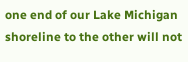one end of our Lake Michigan shoreline to the other will not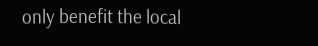only benefit the local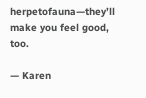herpetofauna—they’ll make you feel good, too.

— Karen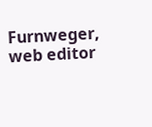Furnweger, web editor